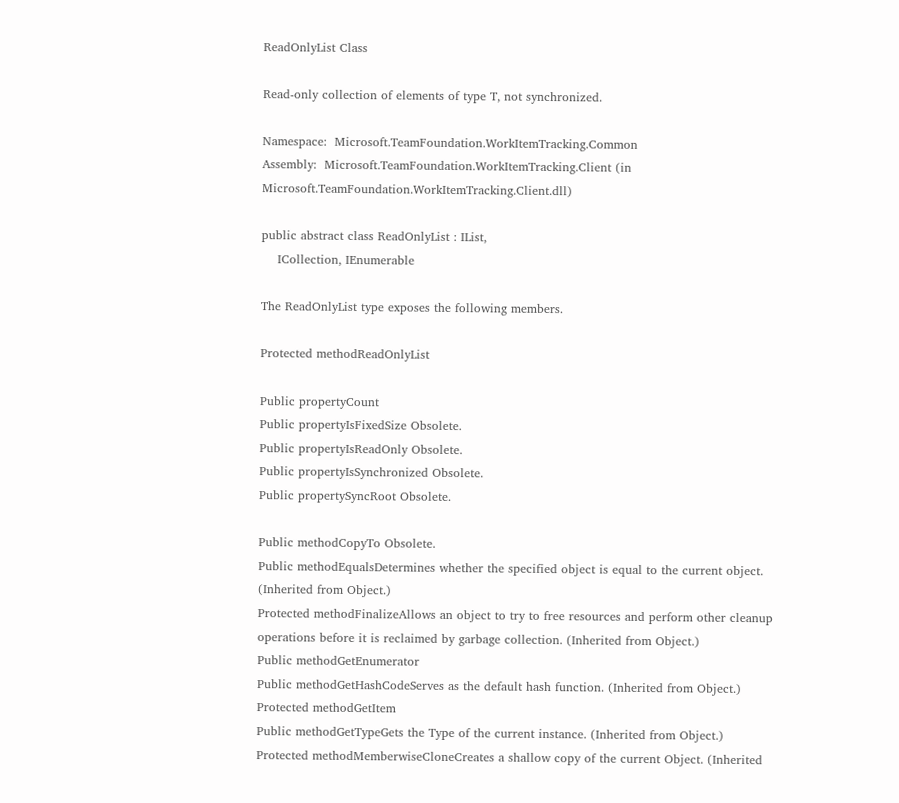ReadOnlyList Class

Read-only collection of elements of type T, not synchronized.

Namespace:  Microsoft.TeamFoundation.WorkItemTracking.Common
Assembly:  Microsoft.TeamFoundation.WorkItemTracking.Client (in Microsoft.TeamFoundation.WorkItemTracking.Client.dll)

public abstract class ReadOnlyList : IList,
    ICollection, IEnumerable

The ReadOnlyList type exposes the following members.

Protected methodReadOnlyList

Public propertyCount
Public propertyIsFixedSize Obsolete.
Public propertyIsReadOnly Obsolete.
Public propertyIsSynchronized Obsolete.
Public propertySyncRoot Obsolete.

Public methodCopyTo Obsolete.
Public methodEqualsDetermines whether the specified object is equal to the current object. (Inherited from Object.)
Protected methodFinalizeAllows an object to try to free resources and perform other cleanup operations before it is reclaimed by garbage collection. (Inherited from Object.)
Public methodGetEnumerator
Public methodGetHashCodeServes as the default hash function. (Inherited from Object.)
Protected methodGetItem
Public methodGetTypeGets the Type of the current instance. (Inherited from Object.)
Protected methodMemberwiseCloneCreates a shallow copy of the current Object. (Inherited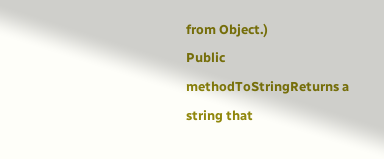from Object.)
Public methodToStringReturns a string that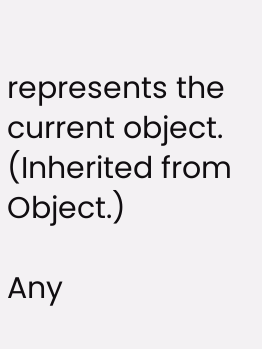represents the current object. (Inherited from Object.)

Any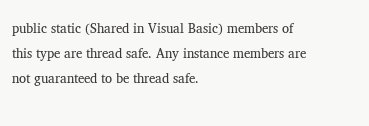public static (Shared in Visual Basic) members of this type are thread safe. Any instance members are not guaranteed to be thread safe.